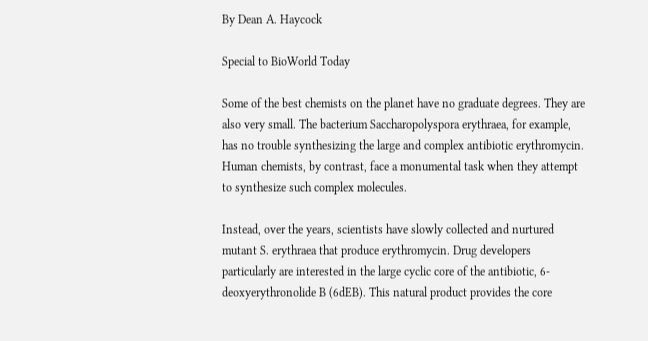By Dean A. Haycock

Special to BioWorld Today

Some of the best chemists on the planet have no graduate degrees. They are also very small. The bacterium Saccharopolyspora erythraea, for example, has no trouble synthesizing the large and complex antibiotic erythromycin. Human chemists, by contrast, face a monumental task when they attempt to synthesize such complex molecules.

Instead, over the years, scientists have slowly collected and nurtured mutant S. erythraea that produce erythromycin. Drug developers particularly are interested in the large cyclic core of the antibiotic, 6-deoxyerythronolide B (6dEB). This natural product provides the core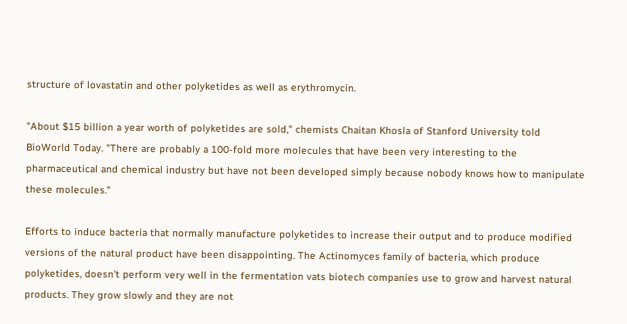structure of lovastatin and other polyketides as well as erythromycin.

"About $15 billion a year worth of polyketides are sold," chemists Chaitan Khosla of Stanford University told BioWorld Today. "There are probably a 100-fold more molecules that have been very interesting to the pharmaceutical and chemical industry but have not been developed simply because nobody knows how to manipulate these molecules."

Efforts to induce bacteria that normally manufacture polyketides to increase their output and to produce modified versions of the natural product have been disappointing. The Actinomyces family of bacteria, which produce polyketides, doesn't perform very well in the fermentation vats biotech companies use to grow and harvest natural products. They grow slowly and they are not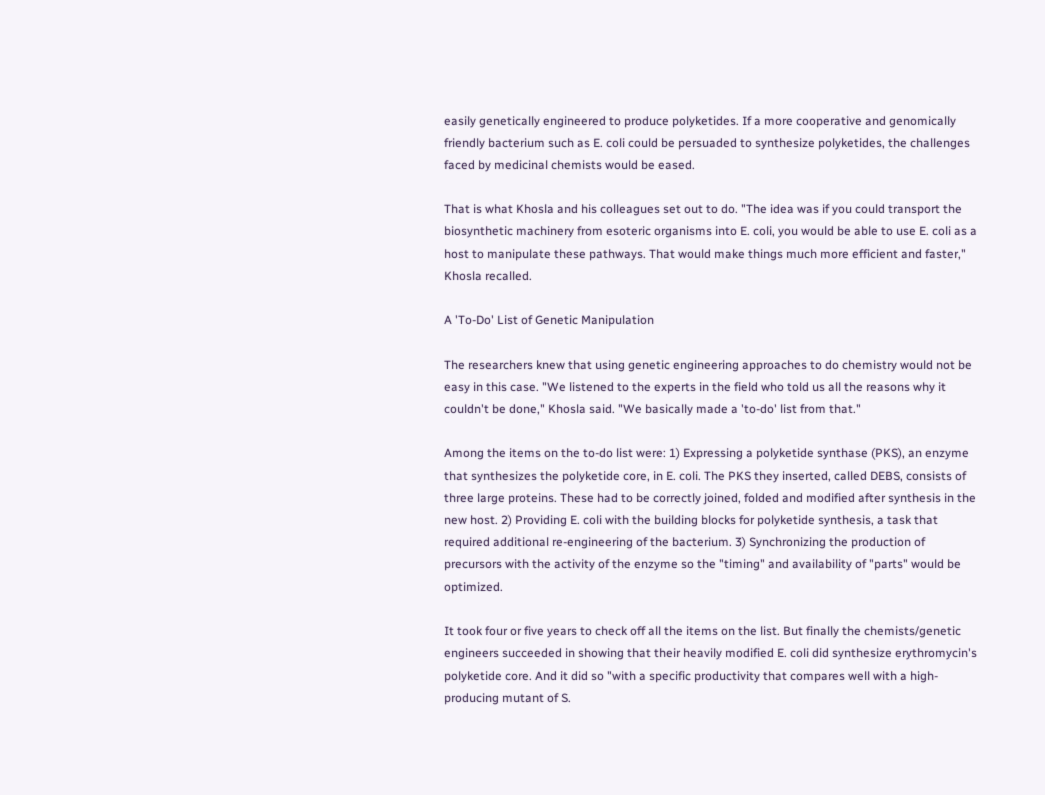easily genetically engineered to produce polyketides. If a more cooperative and genomically friendly bacterium such as E. coli could be persuaded to synthesize polyketides, the challenges faced by medicinal chemists would be eased.

That is what Khosla and his colleagues set out to do. "The idea was if you could transport the biosynthetic machinery from esoteric organisms into E. coli, you would be able to use E. coli as a host to manipulate these pathways. That would make things much more efficient and faster," Khosla recalled.

A 'To-Do' List of Genetic Manipulation

The researchers knew that using genetic engineering approaches to do chemistry would not be easy in this case. "We listened to the experts in the field who told us all the reasons why it couldn't be done," Khosla said. "We basically made a 'to-do' list from that."

Among the items on the to-do list were: 1) Expressing a polyketide synthase (PKS), an enzyme that synthesizes the polyketide core, in E. coli. The PKS they inserted, called DEBS, consists of three large proteins. These had to be correctly joined, folded and modified after synthesis in the new host. 2) Providing E. coli with the building blocks for polyketide synthesis, a task that required additional re-engineering of the bacterium. 3) Synchronizing the production of precursors with the activity of the enzyme so the "timing" and availability of "parts" would be optimized.

It took four or five years to check off all the items on the list. But finally the chemists/genetic engineers succeeded in showing that their heavily modified E. coli did synthesize erythromycin's polyketide core. And it did so "with a specific productivity that compares well with a high-producing mutant of S.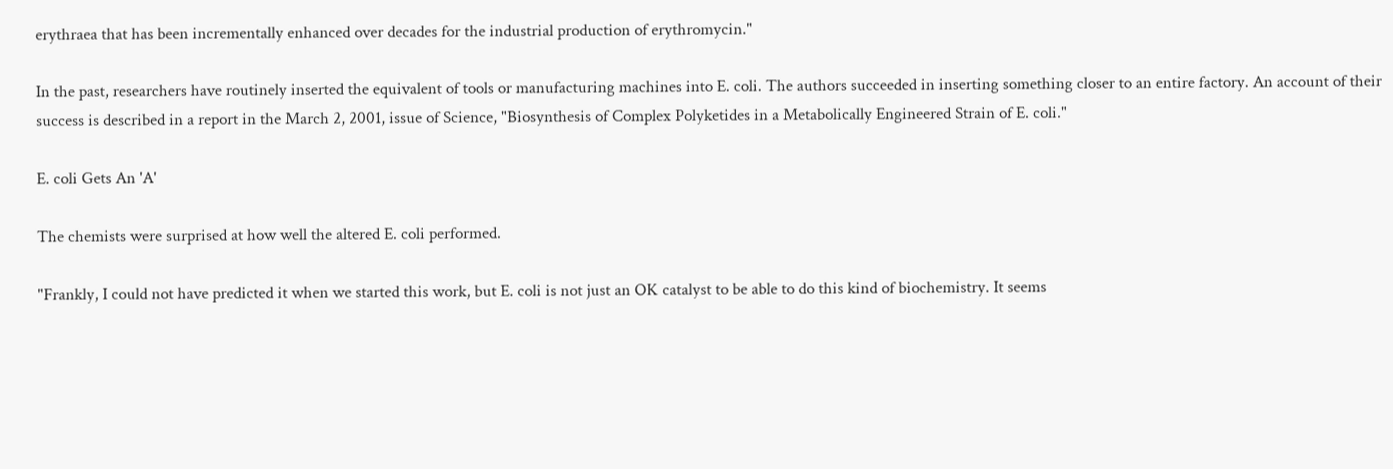erythraea that has been incrementally enhanced over decades for the industrial production of erythromycin."

In the past, researchers have routinely inserted the equivalent of tools or manufacturing machines into E. coli. The authors succeeded in inserting something closer to an entire factory. An account of their success is described in a report in the March 2, 2001, issue of Science, "Biosynthesis of Complex Polyketides in a Metabolically Engineered Strain of E. coli."

E. coli Gets An 'A'

The chemists were surprised at how well the altered E. coli performed.

"Frankly, I could not have predicted it when we started this work, but E. coli is not just an OK catalyst to be able to do this kind of biochemistry. It seems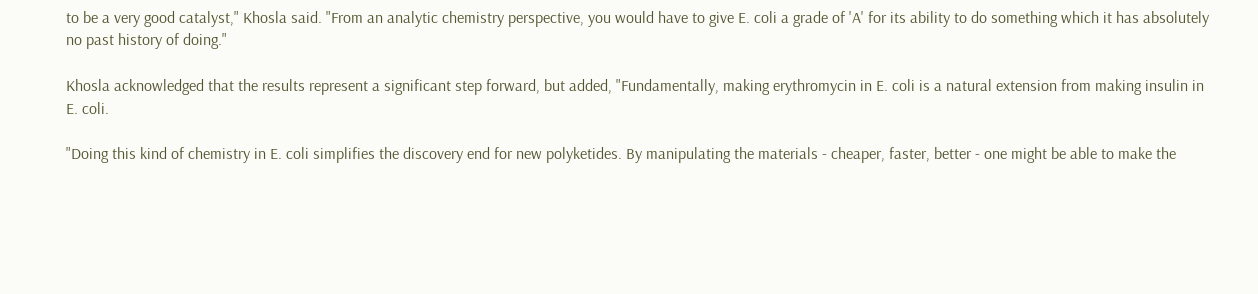to be a very good catalyst," Khosla said. "From an analytic chemistry perspective, you would have to give E. coli a grade of 'A' for its ability to do something which it has absolutely no past history of doing."

Khosla acknowledged that the results represent a significant step forward, but added, "Fundamentally, making erythromycin in E. coli is a natural extension from making insulin in E. coli.

"Doing this kind of chemistry in E. coli simplifies the discovery end for new polyketides. By manipulating the materials - cheaper, faster, better - one might be able to make the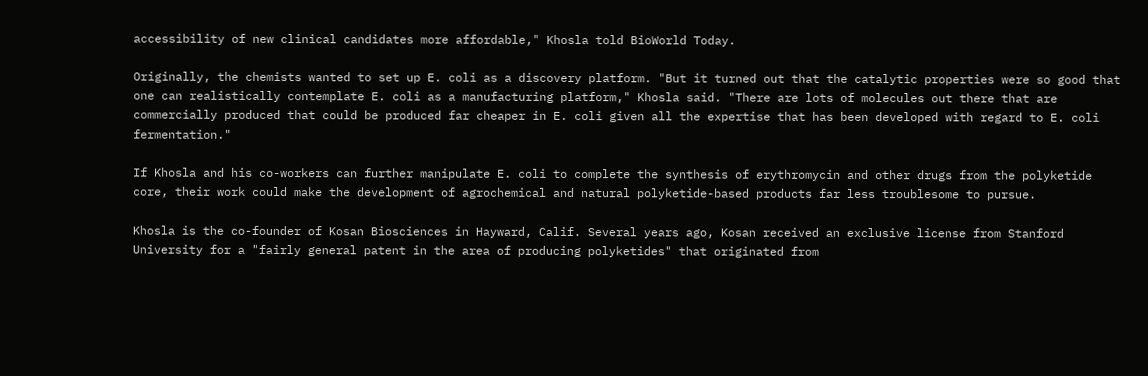accessibility of new clinical candidates more affordable," Khosla told BioWorld Today.

Originally, the chemists wanted to set up E. coli as a discovery platform. "But it turned out that the catalytic properties were so good that one can realistically contemplate E. coli as a manufacturing platform," Khosla said. "There are lots of molecules out there that are commercially produced that could be produced far cheaper in E. coli given all the expertise that has been developed with regard to E. coli fermentation."

If Khosla and his co-workers can further manipulate E. coli to complete the synthesis of erythromycin and other drugs from the polyketide core, their work could make the development of agrochemical and natural polyketide-based products far less troublesome to pursue.

Khosla is the co-founder of Kosan Biosciences in Hayward, Calif. Several years ago, Kosan received an exclusive license from Stanford University for a "fairly general patent in the area of producing polyketides" that originated from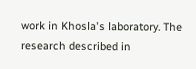work in Khosla's laboratory. The research described in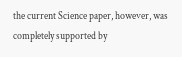the current Science paper, however, was completely supported by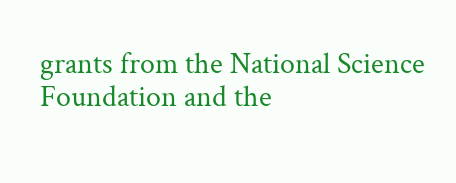grants from the National Science Foundation and the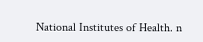National Institutes of Health. n